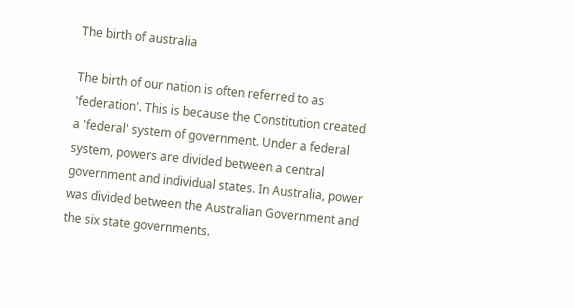The birth of australia

The birth of our nation is often referred to as 'federation'. This is because the Constitution created a 'federal' system of government. Under a federal system, powers are divided between a central government and individual states. In Australia, power was divided between the Australian Government and the six state governments.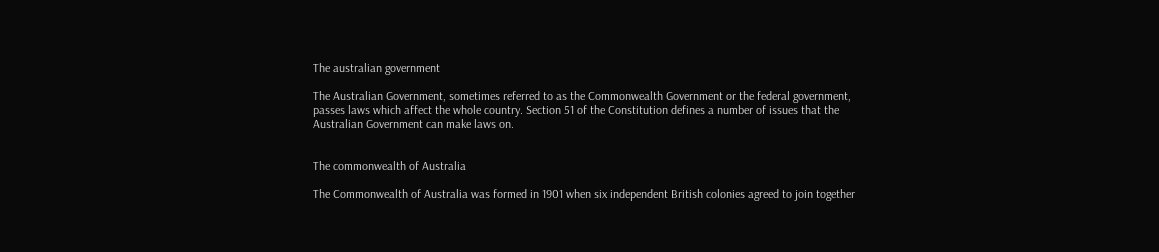The australian government

The Australian Government, sometimes referred to as the Commonwealth Government or the federal government, passes laws which affect the whole country. Section 51 of the Constitution defines a number of issues that the Australian Government can make laws on.


The commonwealth of Australia

The Commonwealth of Australia was formed in 1901 when six independent British colonies agreed to join together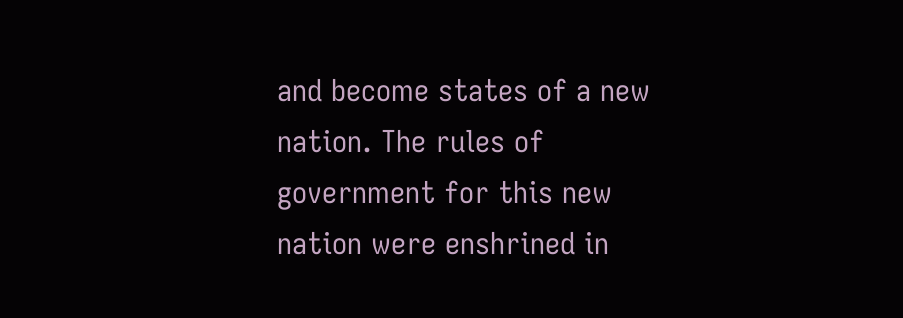and become states of a new nation. The rules of government for this new nation were enshrined in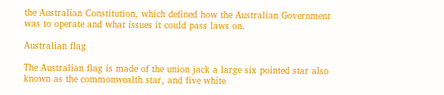the Australian Constitution, which defined how the Australian Government was to operate and what issues it could pass laws on.

Australian flag

The Australian flag is made of the union jack a large six pointed star also known as the commonwealth star, and five white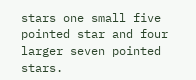stars one small five pointed star and four larger seven pointed stars.